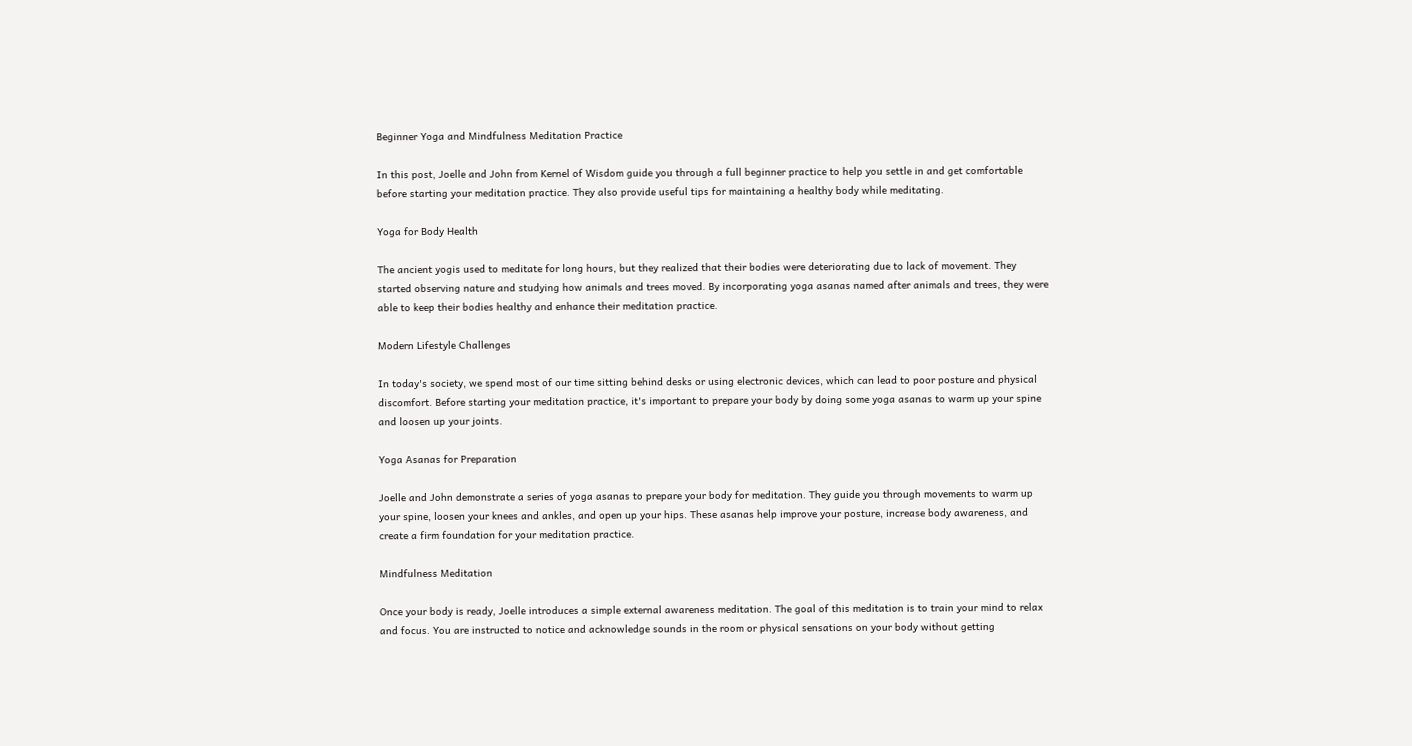Beginner Yoga and Mindfulness Meditation Practice

In this post, Joelle and John from Kernel of Wisdom guide you through a full beginner practice to help you settle in and get comfortable before starting your meditation practice. They also provide useful tips for maintaining a healthy body while meditating.

Yoga for Body Health

The ancient yogis used to meditate for long hours, but they realized that their bodies were deteriorating due to lack of movement. They started observing nature and studying how animals and trees moved. By incorporating yoga asanas named after animals and trees, they were able to keep their bodies healthy and enhance their meditation practice.

Modern Lifestyle Challenges

In today's society, we spend most of our time sitting behind desks or using electronic devices, which can lead to poor posture and physical discomfort. Before starting your meditation practice, it's important to prepare your body by doing some yoga asanas to warm up your spine and loosen up your joints.

Yoga Asanas for Preparation

Joelle and John demonstrate a series of yoga asanas to prepare your body for meditation. They guide you through movements to warm up your spine, loosen your knees and ankles, and open up your hips. These asanas help improve your posture, increase body awareness, and create a firm foundation for your meditation practice.

Mindfulness Meditation

Once your body is ready, Joelle introduces a simple external awareness meditation. The goal of this meditation is to train your mind to relax and focus. You are instructed to notice and acknowledge sounds in the room or physical sensations on your body without getting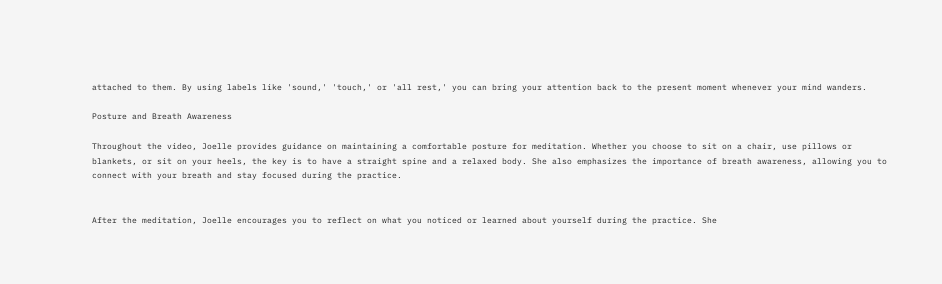attached to them. By using labels like 'sound,' 'touch,' or 'all rest,' you can bring your attention back to the present moment whenever your mind wanders.

Posture and Breath Awareness

Throughout the video, Joelle provides guidance on maintaining a comfortable posture for meditation. Whether you choose to sit on a chair, use pillows or blankets, or sit on your heels, the key is to have a straight spine and a relaxed body. She also emphasizes the importance of breath awareness, allowing you to connect with your breath and stay focused during the practice.


After the meditation, Joelle encourages you to reflect on what you noticed or learned about yourself during the practice. She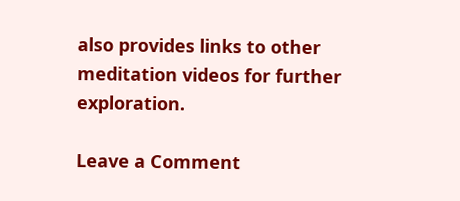also provides links to other meditation videos for further exploration.

Leave a Comment